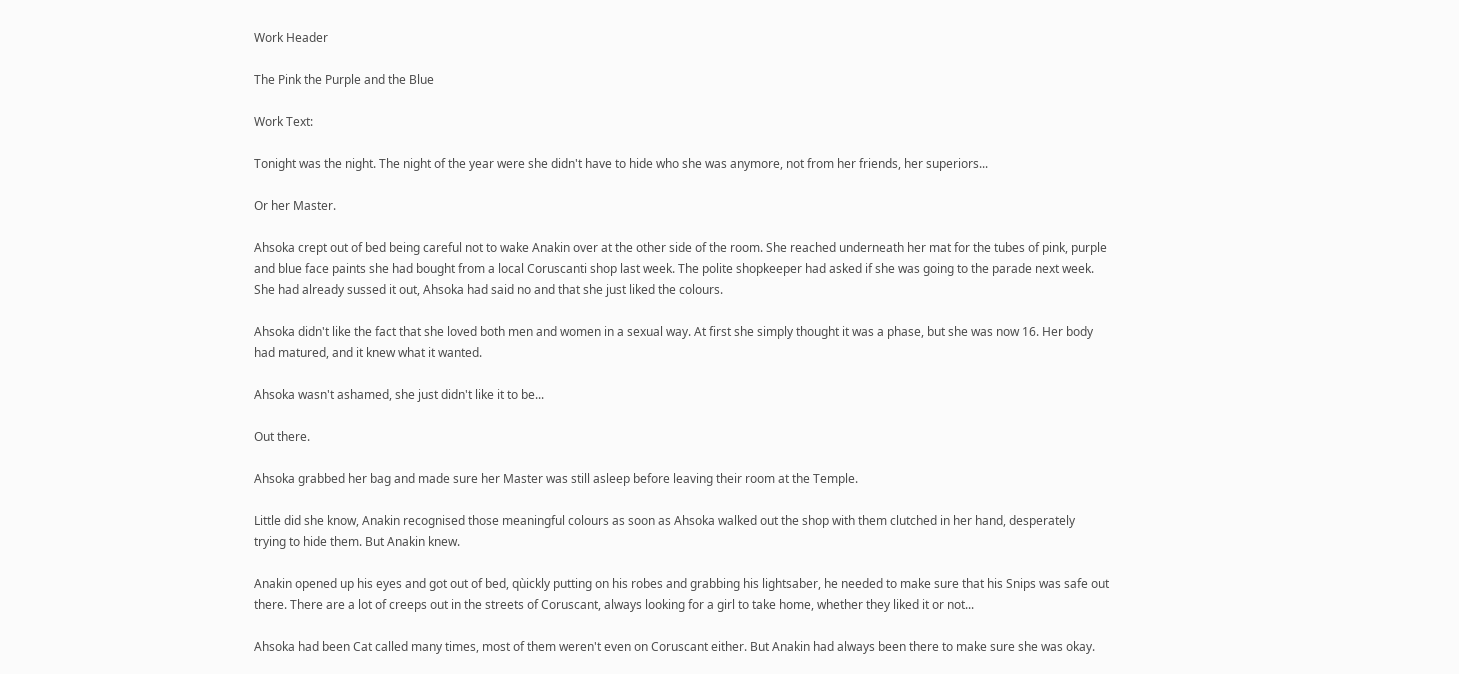Work Header

The Pink the Purple and the Blue

Work Text:

Tonight was the night. The night of the year were she didn't have to hide who she was anymore, not from her friends, her superiors...

Or her Master.

Ahsoka crept out of bed being careful not to wake Anakin over at the other side of the room. She reached underneath her mat for the tubes of pink, purple and blue face paints she had bought from a local Coruscanti shop last week. The polite shopkeeper had asked if she was going to the parade next week. She had already sussed it out, Ahsoka had said no and that she just liked the colours.

Ahsoka didn't like the fact that she loved both men and women in a sexual way. At first she simply thought it was a phase, but she was now 16. Her body had matured, and it knew what it wanted.

Ahsoka wasn't ashamed, she just didn't like it to be...

Out there.

Ahsoka grabbed her bag and made sure her Master was still asleep before leaving their room at the Temple.

Little did she know, Anakin recognised those meaningful colours as soon as Ahsoka walked out the shop with them clutched in her hand, desperately trying to hide them. But Anakin knew.

Anakin opened up his eyes and got out of bed, qùickly putting on his robes and grabbing his lightsaber, he needed to make sure that his Snips was safe out there. There are a lot of creeps out in the streets of Coruscant, always looking for a girl to take home, whether they liked it or not...

Ahsoka had been Cat called many times, most of them weren't even on Coruscant either. But Anakin had always been there to make sure she was okay.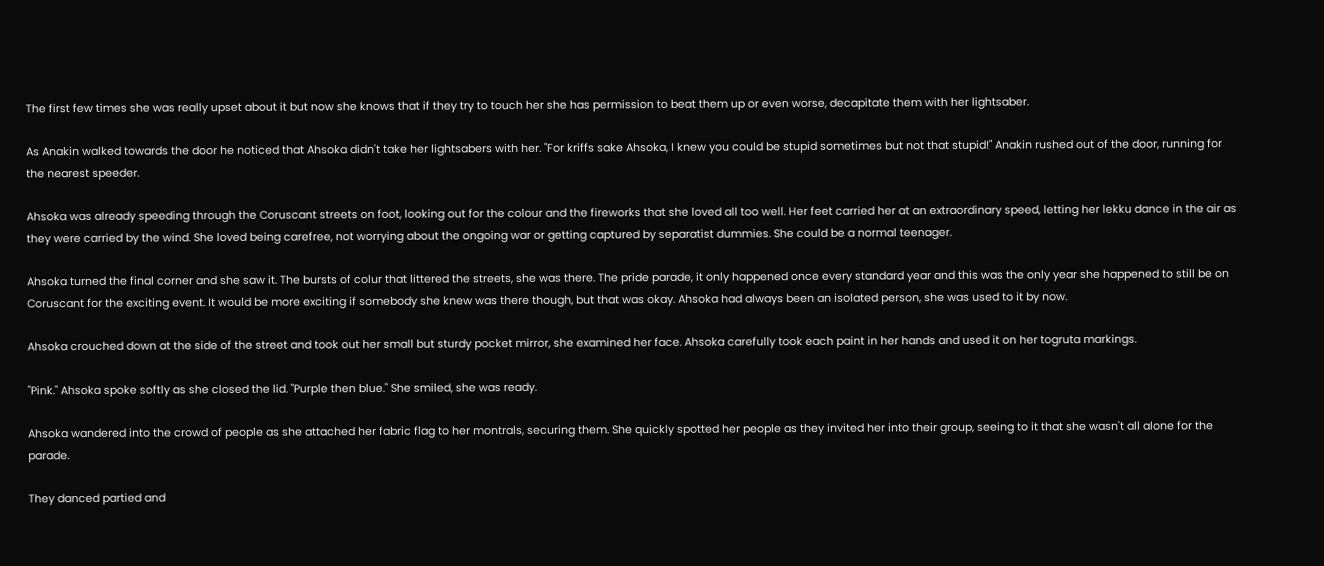The first few times she was really upset about it but now she knows that if they try to touch her she has permission to beat them up or even worse, decapitate them with her lightsaber.

As Anakin walked towards the door he noticed that Ahsoka didn't take her lightsabers with her. "For kriffs sake Ahsoka, I knew you could be stupid sometimes but not that stupid!" Anakin rushed out of the door, running for the nearest speeder.

Ahsoka was already speeding through the Coruscant streets on foot, looking out for the colour and the fireworks that she loved all too well. Her feet carried her at an extraordinary speed, letting her lekku dance in the air as they were carried by the wind. She loved being carefree, not worrying about the ongoing war or getting captured by separatist dummies. She could be a normal teenager.

Ahsoka turned the final corner and she saw it. The bursts of colur that littered the streets, she was there. The pride parade, it only happened once every standard year and this was the only year she happened to still be on Coruscant for the exciting event. It would be more exciting if somebody she knew was there though, but that was okay. Ahsoka had always been an isolated person, she was used to it by now.

Ahsoka crouched down at the side of the street and took out her small but sturdy pocket mirror, she examined her face. Ahsoka carefully took each paint in her hands and used it on her togruta markings.

"Pink." Ahsoka spoke softly as she closed the lid. "Purple then blue." She smiled, she was ready.

Ahsoka wandered into the crowd of people as she attached her fabric flag to her montrals, securing them. She quickly spotted her people as they invited her into their group, seeing to it that she wasn't all alone for the parade.

They danced partied and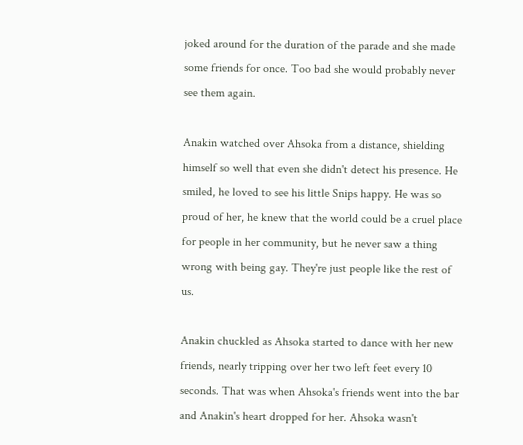joked around for the duration of the parade and she made some friends for once. Too bad she would probably never see them again.

Anakin watched over Ahsoka from a distance, shielding himself so well that even she didn't detect his presence. He smiled, he loved to see his little Snips happy. He was so proud of her, he knew that the world could be a cruel place for people in her community, but he never saw a thing wrong with being gay. They're just people like the rest of us.

Anakin chuckled as Ahsoka started to dance with her new friends, nearly tripping over her two left feet every 10 seconds. That was when Ahsoka's friends went into the bar and Anakin's heart dropped for her. Ahsoka wasn't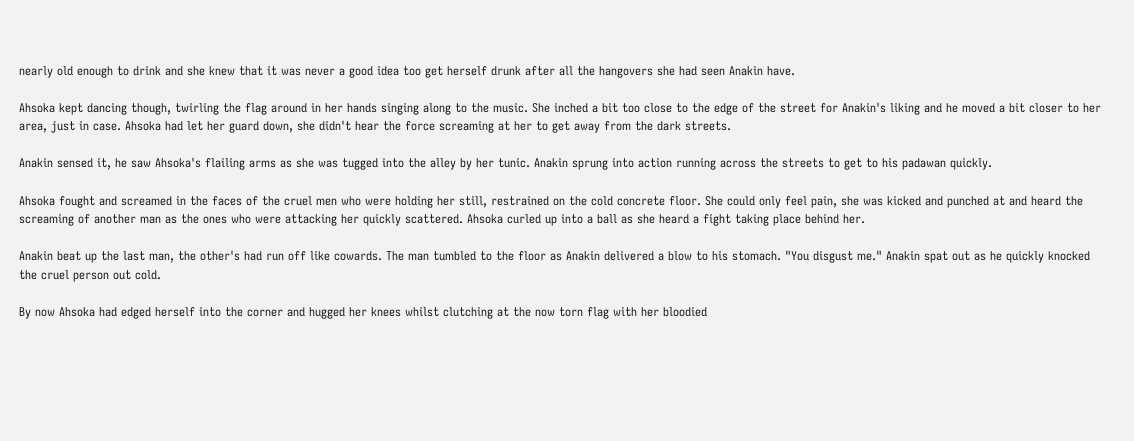nearly old enough to drink and she knew that it was never a good idea too get herself drunk after all the hangovers she had seen Anakin have.

Ahsoka kept dancing though, twirling the flag around in her hands singing along to the music. She inched a bit too close to the edge of the street for Anakin's liking and he moved a bit closer to her area, just in case. Ahsoka had let her guard down, she didn't hear the force screaming at her to get away from the dark streets.

Anakin sensed it, he saw Ahsoka's flailing arms as she was tugged into the alley by her tunic. Anakin sprung into action running across the streets to get to his padawan quickly.

Ahsoka fought and screamed in the faces of the cruel men who were holding her still, restrained on the cold concrete floor. She could only feel pain, she was kicked and punched at and heard the screaming of another man as the ones who were attacking her quickly scattered. Ahsoka curled up into a ball as she heard a fight taking place behind her.

Anakin beat up the last man, the other's had run off like cowards. The man tumbled to the floor as Anakin delivered a blow to his stomach. "You disgust me." Anakin spat out as he quickly knocked the cruel person out cold.

By now Ahsoka had edged herself into the corner and hugged her knees whilst clutching at the now torn flag with her bloodied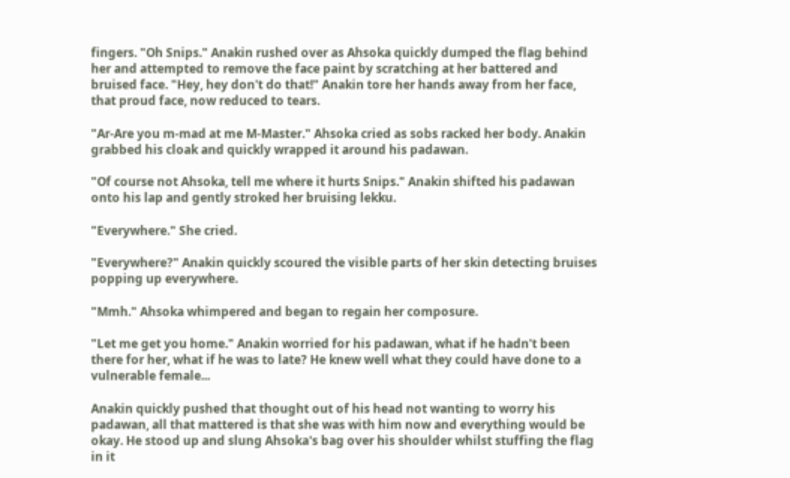fingers. "Oh Snips." Anakin rushed over as Ahsoka quickly dumped the flag behind her and attempted to remove the face paint by scratching at her battered and bruised face. "Hey, hey don't do that!" Anakin tore her hands away from her face, that proud face, now reduced to tears.

"Ar-Are you m-mad at me M-Master." Ahsoka cried as sobs racked her body. Anakin grabbed his cloak and quickly wrapped it around his padawan.

"Of course not Ahsoka, tell me where it hurts Snips." Anakin shifted his padawan onto his lap and gently stroked her bruising lekku.

"Everywhere." She cried.

"Everywhere?" Anakin quickly scoured the visible parts of her skin detecting bruises popping up everywhere.

"Mmh." Ahsoka whimpered and began to regain her composure.

"Let me get you home." Anakin worried for his padawan, what if he hadn't been there for her, what if he was to late? He knew well what they could have done to a vulnerable female...

Anakin quickly pushed that thought out of his head not wanting to worry his padawan, all that mattered is that she was with him now and everything would be okay. He stood up and slung Ahsoka's bag over his shoulder whilst stuffing the flag in it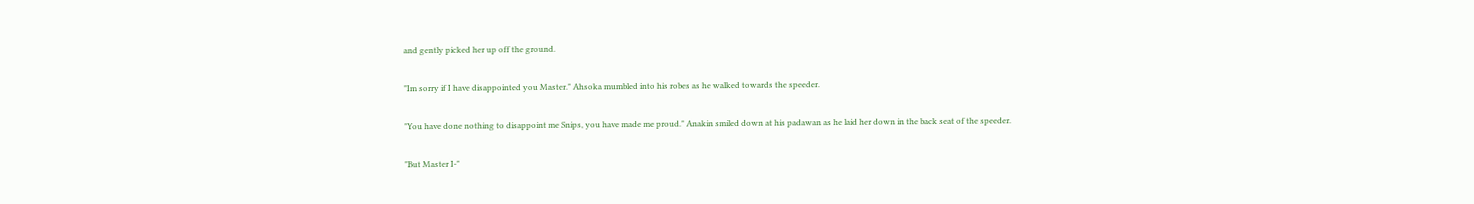and gently picked her up off the ground.

"Im sorry if I have disappointed you Master." Ahsoka mumbled into his robes as he walked towards the speeder.

"You have done nothing to disappoint me Snips, you have made me proud." Anakin smiled down at his padawan as he laid her down in the back seat of the speeder.

"But Master I-"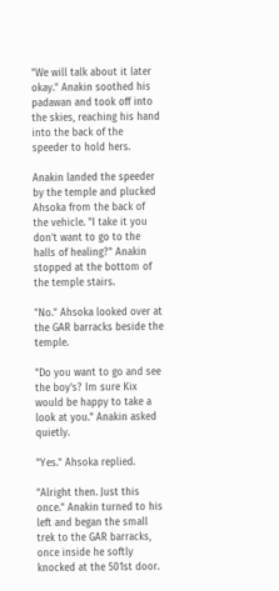"We will talk about it later okay." Anakin soothed his padawan and took off into the skies, reaching his hand into the back of the speeder to hold hers.

Anakin landed the speeder by the temple and plucked Ahsoka from the back of the vehicle. "I take it you don't want to go to the halls of healing?" Anakin stopped at the bottom of the temple stairs.

"No." Ahsoka looked over at the GAR barracks beside the temple.

"Do you want to go and see the boy's? Im sure Kix would be happy to take a look at you." Anakin asked quietly.

"Yes." Ahsoka replied.

"Alright then. Just this once." Anakin turned to his left and began the small trek to the GAR barracks, once inside he softly knocked at the 501st door.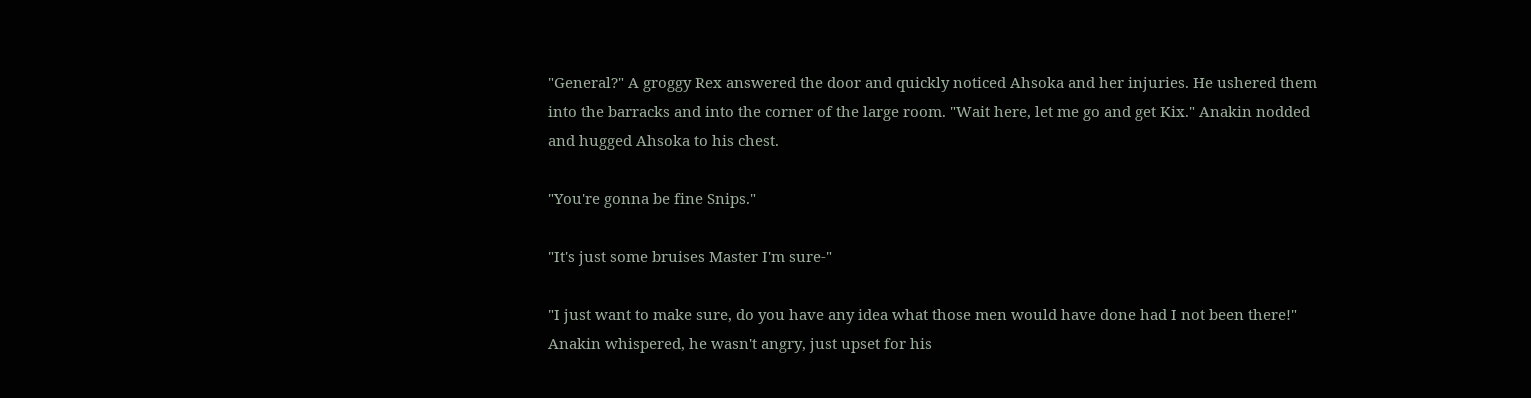"General?" A groggy Rex answered the door and quickly noticed Ahsoka and her injuries. He ushered them into the barracks and into the corner of the large room. "Wait here, let me go and get Kix." Anakin nodded and hugged Ahsoka to his chest.

"You're gonna be fine Snips."

"It's just some bruises Master I'm sure-"

"I just want to make sure, do you have any idea what those men would have done had I not been there!" Anakin whispered, he wasn't angry, just upset for his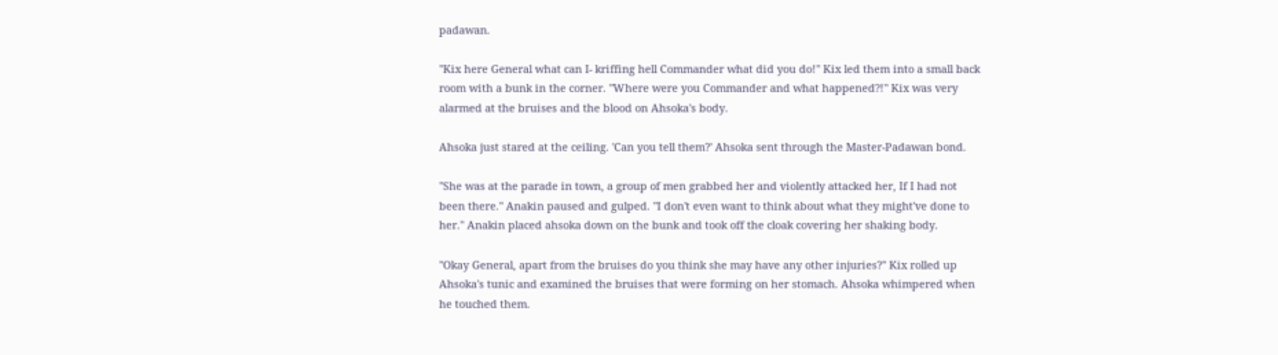padawan.

"Kix here General what can I- kriffing hell Commander what did you do!" Kix led them into a small back room with a bunk in the corner. "Where were you Commander and what happened?!" Kix was very alarmed at the bruises and the blood on Ahsoka's body.

Ahsoka just stared at the ceiling. 'Can you tell them?' Ahsoka sent through the Master-Padawan bond.

"She was at the parade in town, a group of men grabbed her and violently attacked her, If I had not been there." Anakin paused and gulped. "I don't even want to think about what they might've done to her." Anakin placed ahsoka down on the bunk and took off the cloak covering her shaking body.

"Okay General, apart from the bruises do you think she may have any other injuries?" Kix rolled up Ahsoka's tunic and examined the bruises that were forming on her stomach. Ahsoka whimpered when he touched them.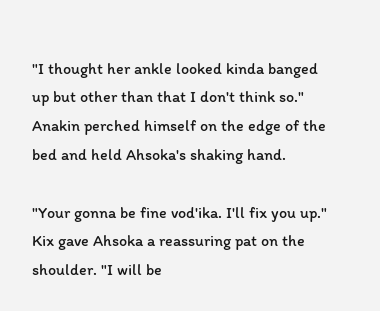"I thought her ankle looked kinda banged up but other than that I don't think so." Anakin perched himself on the edge of the bed and held Ahsoka's shaking hand.

"Your gonna be fine vod'ika. I'll fix you up." Kix gave Ahsoka a reassuring pat on the shoulder. "I will be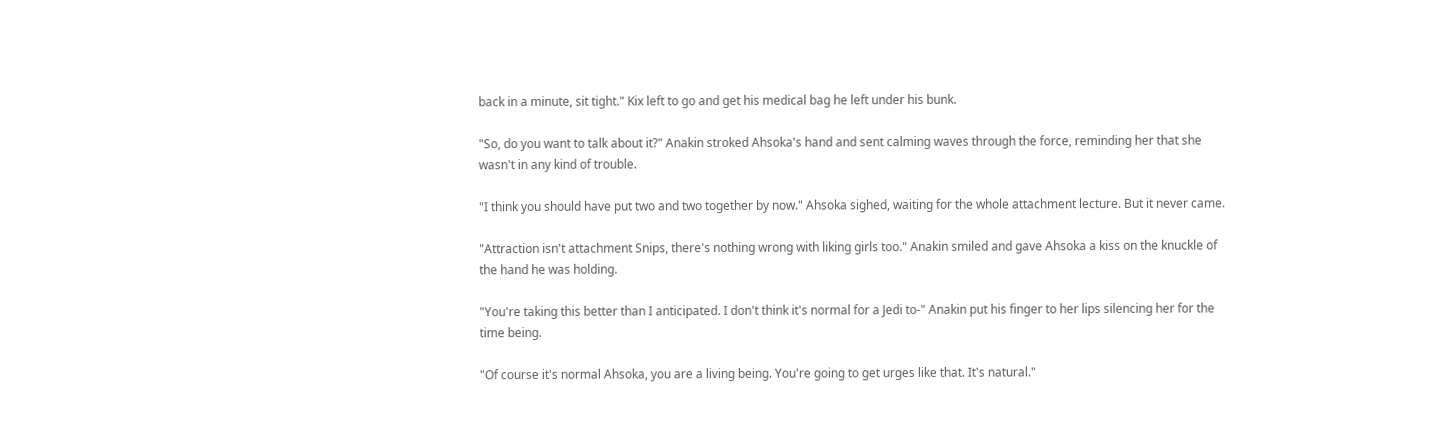back in a minute, sit tight." Kix left to go and get his medical bag he left under his bunk.

"So, do you want to talk about it?" Anakin stroked Ahsoka's hand and sent calming waves through the force, reminding her that she wasn't in any kind of trouble.

"I think you should have put two and two together by now." Ahsoka sighed, waiting for the whole attachment lecture. But it never came.

"Attraction isn't attachment Snips, there's nothing wrong with liking girls too." Anakin smiled and gave Ahsoka a kiss on the knuckle of the hand he was holding.

"You're taking this better than I anticipated. I don't think it's normal for a Jedi to-" Anakin put his finger to her lips silencing her for the time being.

"Of course it's normal Ahsoka, you are a living being. You're going to get urges like that. It's natural."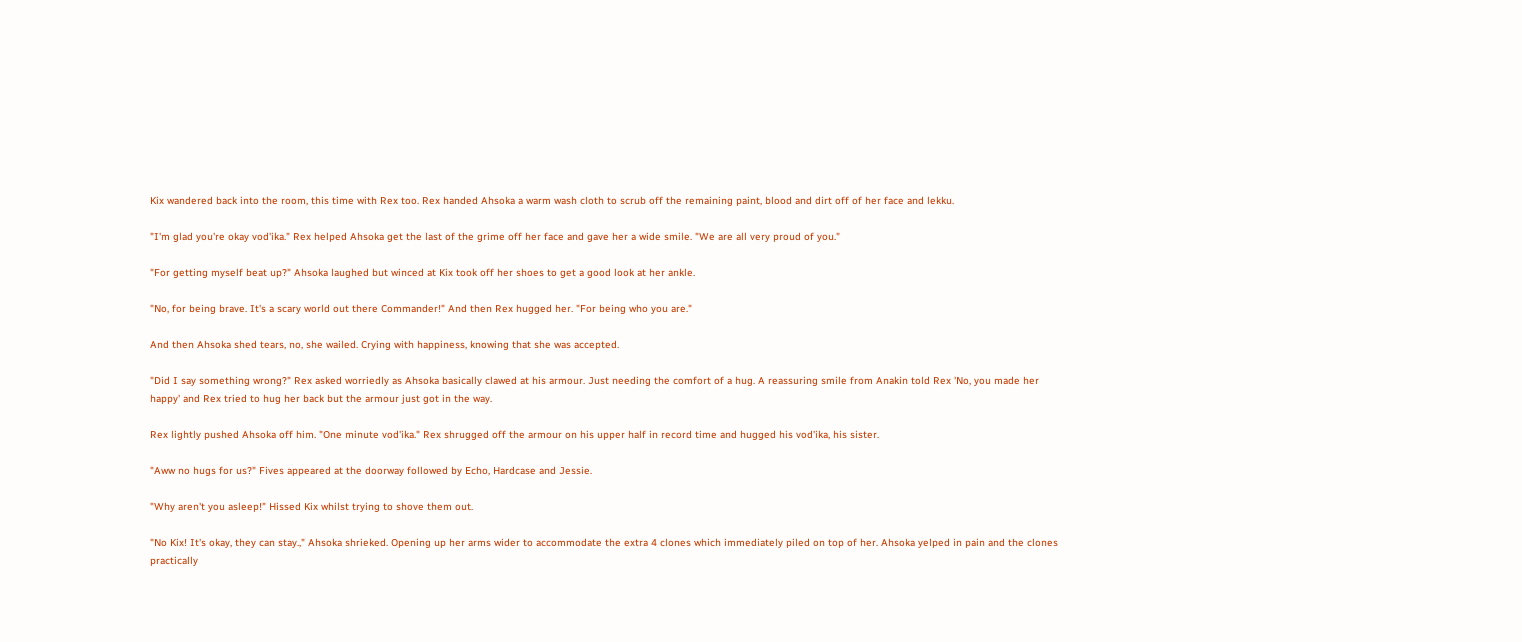Kix wandered back into the room, this time with Rex too. Rex handed Ahsoka a warm wash cloth to scrub off the remaining paint, blood and dirt off of her face and lekku.

"I'm glad you're okay vod'ika." Rex helped Ahsoka get the last of the grime off her face and gave her a wide smile. "We are all very proud of you."

"For getting myself beat up?" Ahsoka laughed but winced at Kix took off her shoes to get a good look at her ankle.

"No, for being brave. It's a scary world out there Commander!" And then Rex hugged her. "For being who you are."

And then Ahsoka shed tears, no, she wailed. Crying with happiness, knowing that she was accepted.

"Did I say something wrong?" Rex asked worriedly as Ahsoka basically clawed at his armour. Just needing the comfort of a hug. A reassuring smile from Anakin told Rex 'No, you made her happy' and Rex tried to hug her back but the armour just got in the way.

Rex lightly pushed Ahsoka off him. "One minute vod'ika." Rex shrugged off the armour on his upper half in record time and hugged his vod'ika, his sister.

"Aww no hugs for us?" Fives appeared at the doorway followed by Echo, Hardcase and Jessie.

"Why aren't you asleep!" Hissed Kix whilst trying to shove them out.

"No Kix! It's okay, they can stay.," Ahsoka shrieked. Opening up her arms wider to accommodate the extra 4 clones which immediately piled on top of her. Ahsoka yelped in pain and the clones practically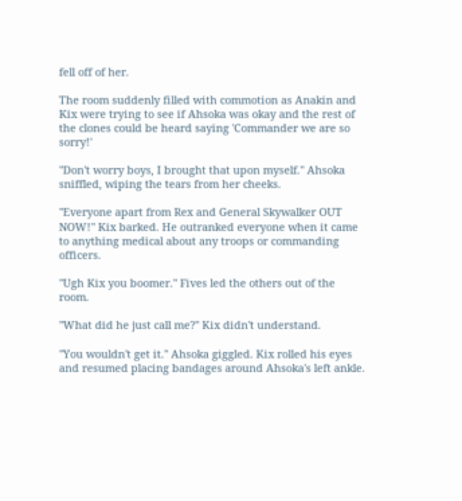fell off of her.

The room suddenly filled with commotion as Anakin and Kix were trying to see if Ahsoka was okay and the rest of the clones could be heard saying 'Commander we are so sorry!'

"Don't worry boys, I brought that upon myself." Ahsoka sniffled, wiping the tears from her cheeks.

"Everyone apart from Rex and General Skywalker OUT NOW!" Kix barked. He outranked everyone when it came to anything medical about any troops or commanding officers.

"Ugh Kix you boomer." Fives led the others out of the room.

"What did he just call me?" Kix didn't understand.

"You wouldn't get it." Ahsoka giggled. Kix rolled his eyes and resumed placing bandages around Ahsoka's left ankle.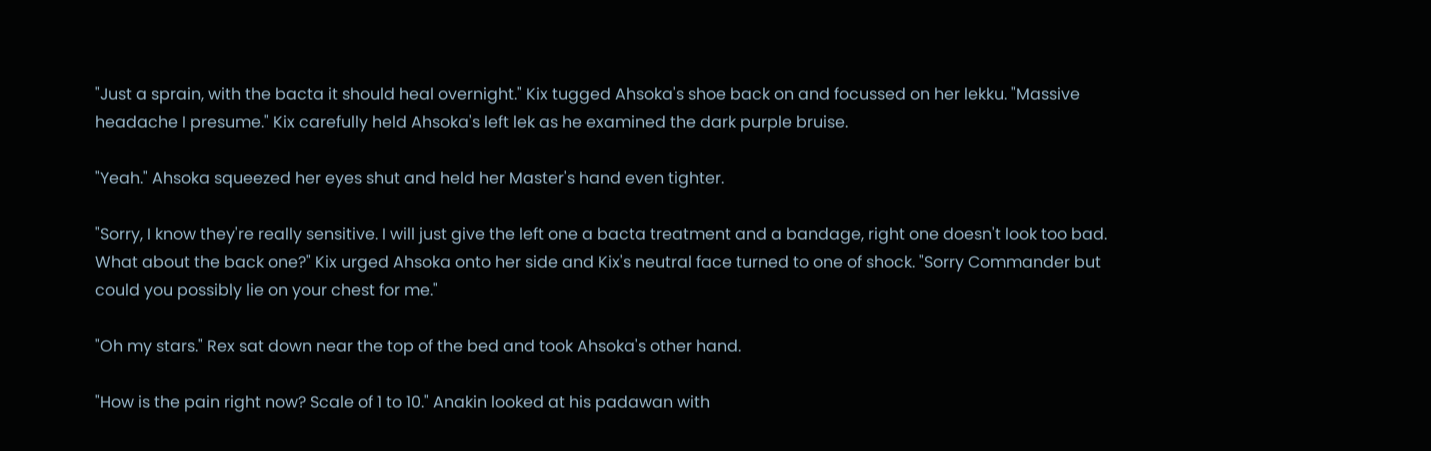"Just a sprain, with the bacta it should heal overnight." Kix tugged Ahsoka's shoe back on and focussed on her lekku. "Massive headache I presume." Kix carefully held Ahsoka's left lek as he examined the dark purple bruise.

"Yeah." Ahsoka squeezed her eyes shut and held her Master's hand even tighter.

"Sorry, I know they're really sensitive. I will just give the left one a bacta treatment and a bandage, right one doesn't look too bad. What about the back one?" Kix urged Ahsoka onto her side and Kix's neutral face turned to one of shock. "Sorry Commander but could you possibly lie on your chest for me."

"Oh my stars." Rex sat down near the top of the bed and took Ahsoka's other hand.

"How is the pain right now? Scale of 1 to 10." Anakin looked at his padawan with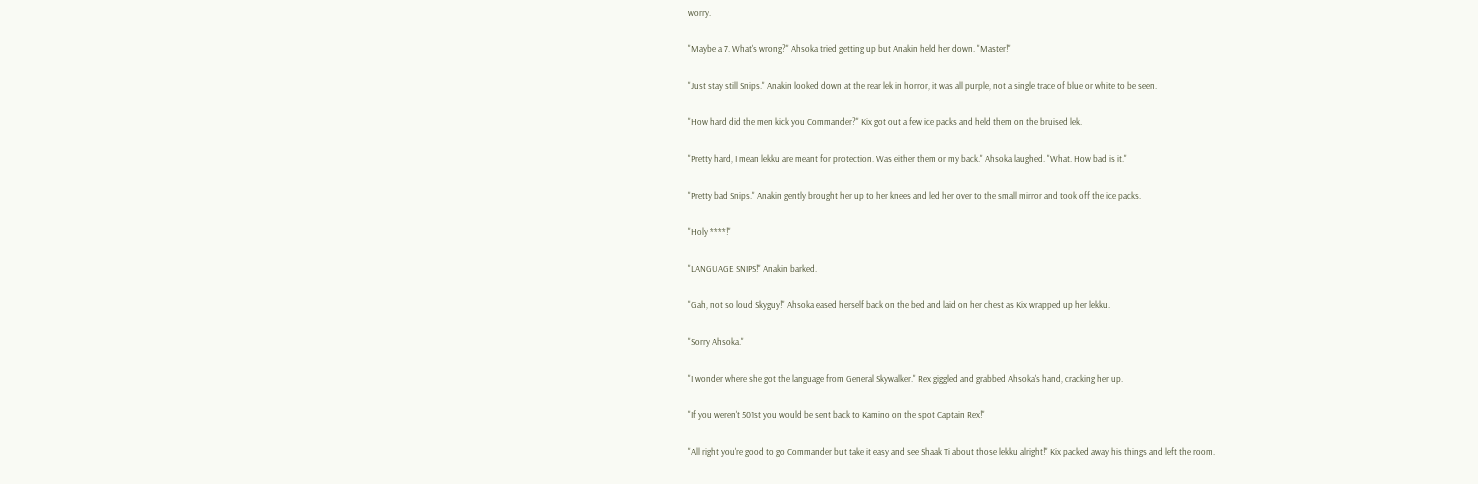worry.

"Maybe a 7. What's wrong?" Ahsoka tried getting up but Anakin held her down. "Master!"

"Just stay still Snips." Anakin looked down at the rear lek in horror, it was all purple, not a single trace of blue or white to be seen.

"How hard did the men kick you Commander?" Kix got out a few ice packs and held them on the bruised lek.

"Pretty hard, I mean lekku are meant for protection. Was either them or my back." Ahsoka laughed. "What. How bad is it."

"Pretty bad Snips." Anakin gently brought her up to her knees and led her over to the small mirror and took off the ice packs.

"Holy ****!"

"LANGUAGE SNIPS!" Anakin barked.

"Gah, not so loud Skyguy!" Ahsoka eased herself back on the bed and laid on her chest as Kix wrapped up her lekku.

"Sorry Ahsoka."

"I wonder where she got the language from General Skywalker." Rex giggled and grabbed Ahsoka's hand, cracking her up.

"If you weren't 501st you would be sent back to Kamino on the spot Captain Rex!"

"All right you're good to go Commander but take it easy and see Shaak Ti about those lekku alright!" Kix packed away his things and left the room.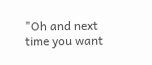"Oh and next time you want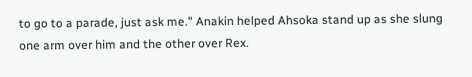to go to a parade, just ask me." Anakin helped Ahsoka stand up as she slung one arm over him and the other over Rex.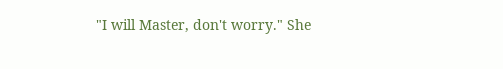"I will Master, don't worry." She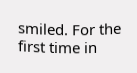smiled. For the first time in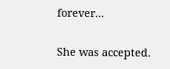forever...

She was accepted.